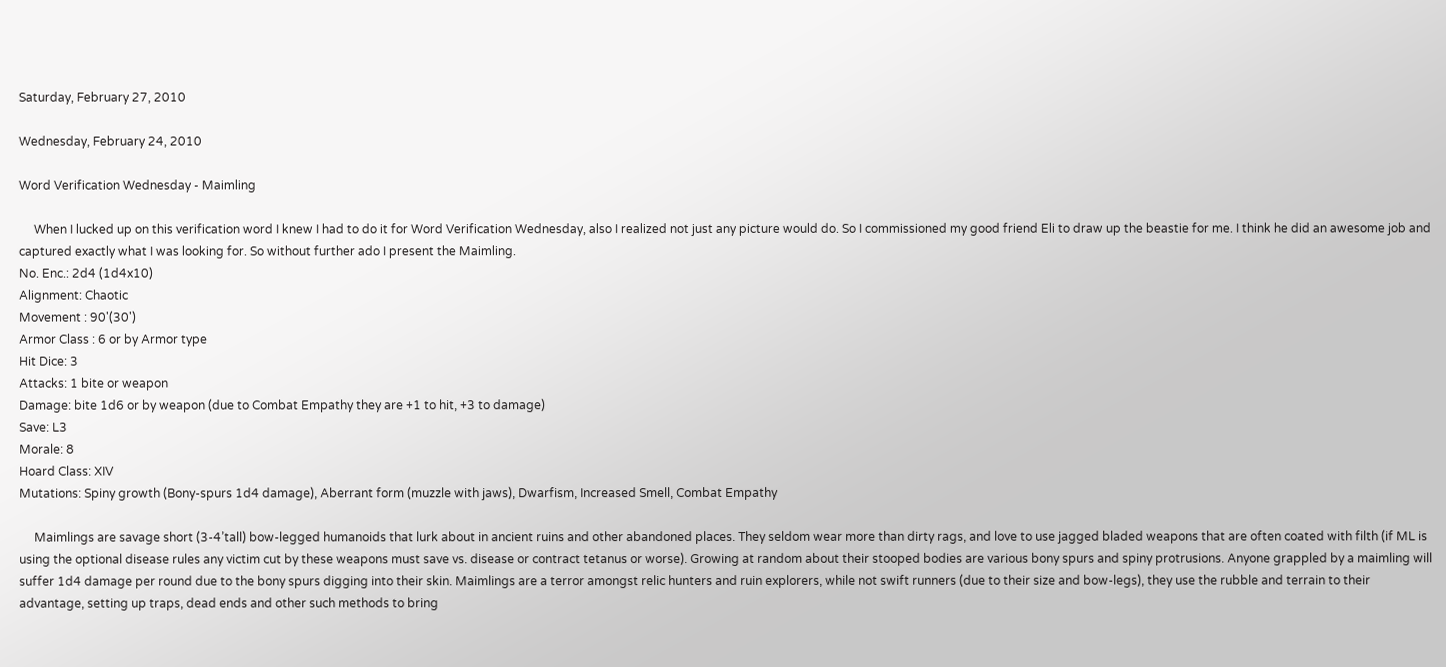Saturday, February 27, 2010

Wednesday, February 24, 2010

Word Verification Wednesday - Maimling

     When I lucked up on this verification word I knew I had to do it for Word Verification Wednesday, also I realized not just any picture would do. So I commissioned my good friend Eli to draw up the beastie for me. I think he did an awesome job and captured exactly what I was looking for. So without further ado I present the Maimling.
No. Enc.: 2d4 (1d4x10)
Alignment: Chaotic
Movement : 90'(30')
Armor Class : 6 or by Armor type
Hit Dice: 3
Attacks: 1 bite or weapon
Damage: bite 1d6 or by weapon (due to Combat Empathy they are +1 to hit, +3 to damage)
Save: L3
Morale: 8
Hoard Class: XIV
Mutations: Spiny growth (Bony-spurs 1d4 damage), Aberrant form (muzzle with jaws), Dwarfism, Increased Smell, Combat Empathy

     Maimlings are savage short (3-4’tall) bow-legged humanoids that lurk about in ancient ruins and other abandoned places. They seldom wear more than dirty rags, and love to use jagged bladed weapons that are often coated with filth (if ML is using the optional disease rules any victim cut by these weapons must save vs. disease or contract tetanus or worse). Growing at random about their stooped bodies are various bony spurs and spiny protrusions. Anyone grappled by a maimling will suffer 1d4 damage per round due to the bony spurs digging into their skin. Maimlings are a terror amongst relic hunters and ruin explorers, while not swift runners (due to their size and bow-legs), they use the rubble and terrain to their advantage, setting up traps, dead ends and other such methods to bring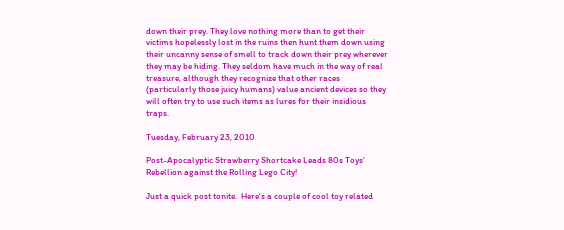down their prey. They love nothing more than to get their victims hopelessly lost in the ruins then hunt them down using their uncanny sense of smell to track down their prey wherever they may be hiding. They seldom have much in the way of real treasure, although they recognize that other races (particularly those juicy humans) value ancient devices so they will often try to use such items as lures for their insidious traps.

Tuesday, February 23, 2010

Post-Apocalyptic Strawberry Shortcake Leads 80s Toys' Rebellion against the Rolling Lego City!

Just a quick post tonite.  Here's a couple of cool toy related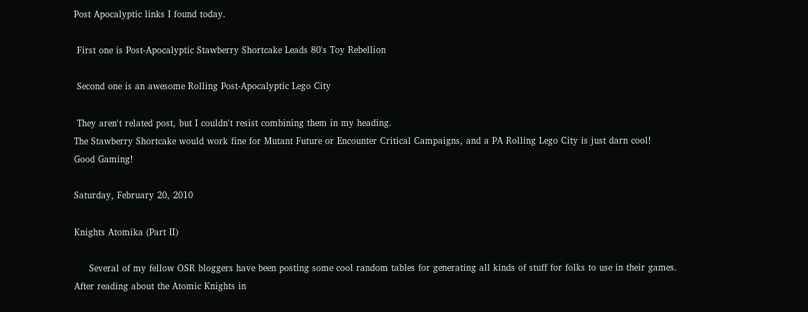Post Apocalyptic links I found today.

 First one is Post-Apocalyptic Stawberry Shortcake Leads 80's Toy Rebellion

 Second one is an awesome Rolling Post-Apocalyptic Lego City

 They aren't related post, but I couldn't resist combining them in my heading.
The Stawberry Shortcake would work fine for Mutant Future or Encounter Critical Campaigns, and a PA Rolling Lego City is just darn cool!
Good Gaming!

Saturday, February 20, 2010

Knights Atomika (Part II)

     Several of my fellow OSR bloggers have been posting some cool random tables for generating all kinds of stuff for folks to use in their games. After reading about the Atomic Knights in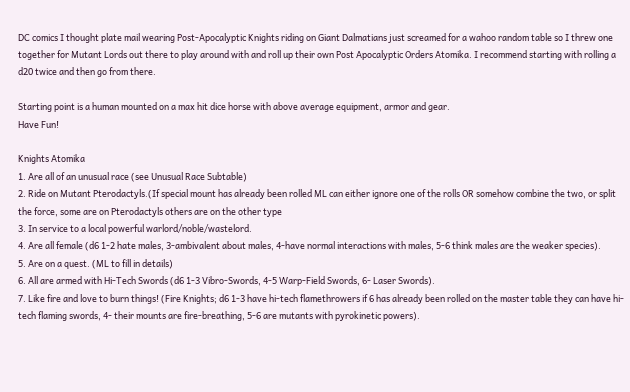DC comics I thought plate mail wearing Post-Apocalyptic Knights riding on Giant Dalmatians just screamed for a wahoo random table so I threw one together for Mutant Lords out there to play around with and roll up their own Post Apocalyptic Orders Atomika. I recommend starting with rolling a d20 twice and then go from there.

Starting point is a human mounted on a max hit dice horse with above average equipment, armor and gear.
Have Fun!

Knights Atomika
1. Are all of an unusual race (see Unusual Race Subtable)
2. Ride on Mutant Pterodactyls.(If special mount has already been rolled ML can either ignore one of the rolls OR somehow combine the two, or split the force, some are on Pterodactyls others are on the other type
3. In service to a local powerful warlord/noble/wastelord.
4. Are all female (d6 1-2 hate males, 3-ambivalent about males, 4-have normal interactions with males, 5-6 think males are the weaker species).
5. Are on a quest. (ML to fill in details)
6. All are armed with Hi-Tech Swords (d6 1-3 Vibro-Swords, 4-5 Warp-Field Swords, 6- Laser Swords).
7. Like fire and love to burn things! (Fire Knights; d6 1-3 have hi-tech flamethrowers if 6 has already been rolled on the master table they can have hi-tech flaming swords, 4- their mounts are fire-breathing, 5-6 are mutants with pyrokinetic powers).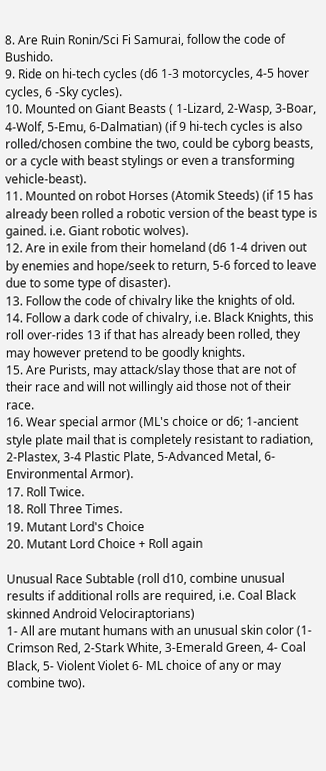8. Are Ruin Ronin/Sci Fi Samurai, follow the code of Bushido.
9. Ride on hi-tech cycles (d6 1-3 motorcycles, 4-5 hover cycles, 6 -Sky cycles).
10. Mounted on Giant Beasts ( 1-Lizard, 2-Wasp, 3-Boar, 4-Wolf, 5-Emu, 6-Dalmatian) (if 9 hi-tech cycles is also rolled/chosen combine the two, could be cyborg beasts, or a cycle with beast stylings or even a transforming vehicle-beast).
11. Mounted on robot Horses (Atomik Steeds) (if 15 has already been rolled a robotic version of the beast type is gained. i.e. Giant robotic wolves).
12. Are in exile from their homeland (d6 1-4 driven out by enemies and hope/seek to return, 5-6 forced to leave due to some type of disaster).
13. Follow the code of chivalry like the knights of old.
14. Follow a dark code of chivalry, i.e. Black Knights, this roll over-rides 13 if that has already been rolled, they may however pretend to be goodly knights.
15. Are Purists, may attack/slay those that are not of their race and will not willingly aid those not of their race.
16. Wear special armor (ML's choice or d6; 1-ancient style plate mail that is completely resistant to radiation, 2-Plastex, 3-4 Plastic Plate, 5-Advanced Metal, 6-Environmental Armor).
17. Roll Twice.
18. Roll Three Times.
19. Mutant Lord's Choice
20. Mutant Lord Choice + Roll again

Unusual Race Subtable (roll d10, combine unusual results if additional rolls are required, i.e. Coal Black skinned Android Velociraptorians)
1- All are mutant humans with an unusual skin color (1-Crimson Red, 2-Stark White, 3-Emerald Green, 4- Coal Black, 5- Violent Violet 6- ML choice of any or may combine two).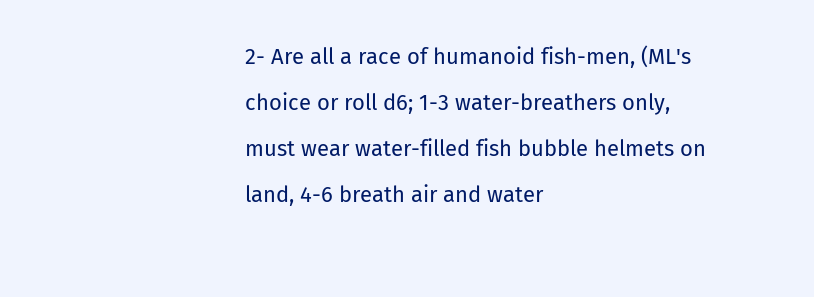2- Are all a race of humanoid fish-men, (ML's choice or roll d6; 1-3 water-breathers only, must wear water-filled fish bubble helmets on land, 4-6 breath air and water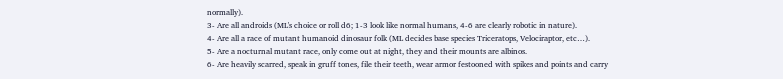normally).
3- Are all androids (ML's choice or roll d6; 1-3 look like normal humans, 4-6 are clearly robotic in nature).
4- Are all a race of mutant humanoid dinosaur folk (ML decides base species Triceratops, Velociraptor, etc…).
5- Are a nocturnal mutant race, only come out at night, they and their mounts are albinos.
6- Are heavily scarred, speak in gruff tones, file their teeth, wear armor festooned with spikes and points and carry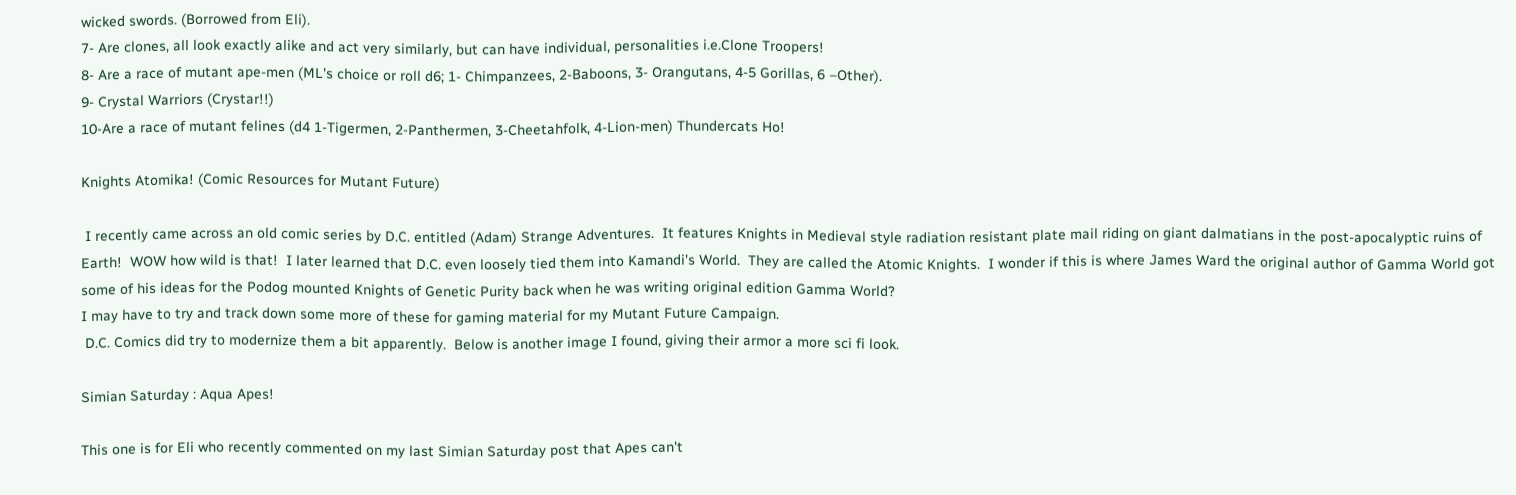wicked swords. (Borrowed from Eli).
7- Are clones, all look exactly alike and act very similarly, but can have individual, personalities i.e.Clone Troopers!
8- Are a race of mutant ape-men (ML's choice or roll d6; 1- Chimpanzees, 2-Baboons, 3- Orangutans, 4-5 Gorillas, 6 –Other).
9- Crystal Warriors (Crystar!!)
10-Are a race of mutant felines (d4 1-Tigermen, 2-Panthermen, 3-Cheetahfolk, 4-Lion-men) Thundercats Ho!

Knights Atomika! (Comic Resources for Mutant Future)

 I recently came across an old comic series by D.C. entitled (Adam) Strange Adventures.  It features Knights in Medieval style radiation resistant plate mail riding on giant dalmatians in the post-apocalyptic ruins of Earth!  WOW how wild is that!  I later learned that D.C. even loosely tied them into Kamandi's World.  They are called the Atomic Knights.  I wonder if this is where James Ward the original author of Gamma World got some of his ideas for the Podog mounted Knights of Genetic Purity back when he was writing original edition Gamma World?
I may have to try and track down some more of these for gaming material for my Mutant Future Campaign.
 D.C. Comics did try to modernize them a bit apparently.  Below is another image I found, giving their armor a more sci fi look.

Simian Saturday : Aqua Apes!

This one is for Eli who recently commented on my last Simian Saturday post that Apes can't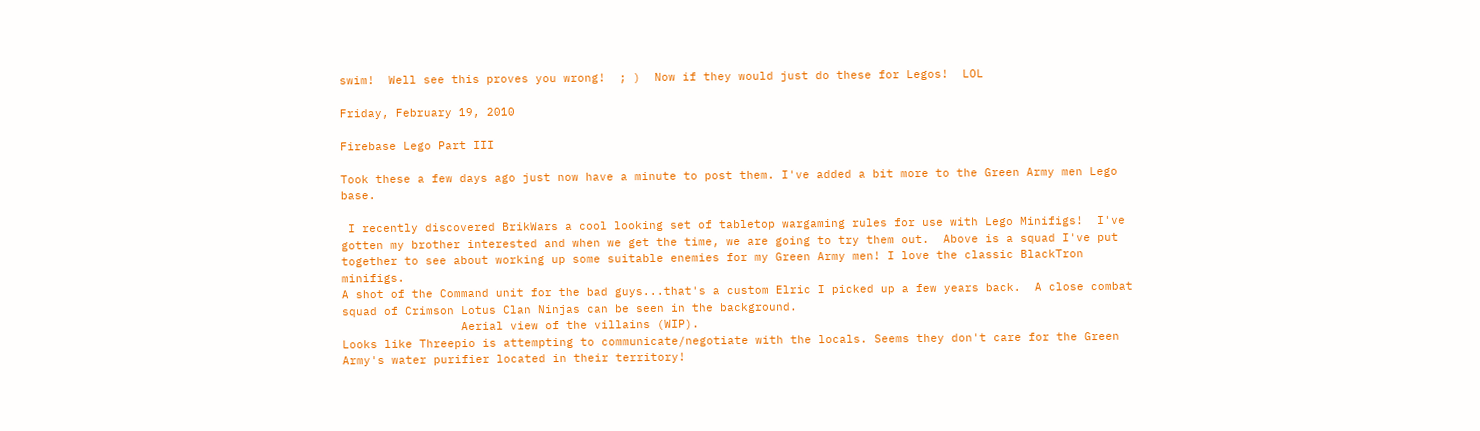swim!  Well see this proves you wrong!  ; )  Now if they would just do these for Legos!  LOL

Friday, February 19, 2010

Firebase Lego Part III

Took these a few days ago just now have a minute to post them. I've added a bit more to the Green Army men Lego base.

 I recently discovered BrikWars a cool looking set of tabletop wargaming rules for use with Lego Minifigs!  I've gotten my brother interested and when we get the time, we are going to try them out.  Above is a squad I've put together to see about working up some suitable enemies for my Green Army men! I love the classic BlackTron minifigs.
A shot of the Command unit for the bad guys...that's a custom Elric I picked up a few years back.  A close combat squad of Crimson Lotus Clan Ninjas can be seen in the background.
                 Aerial view of the villains (WIP).
Looks like Threepio is attempting to communicate/negotiate with the locals. Seems they don't care for the Green Army's water purifier located in their territory!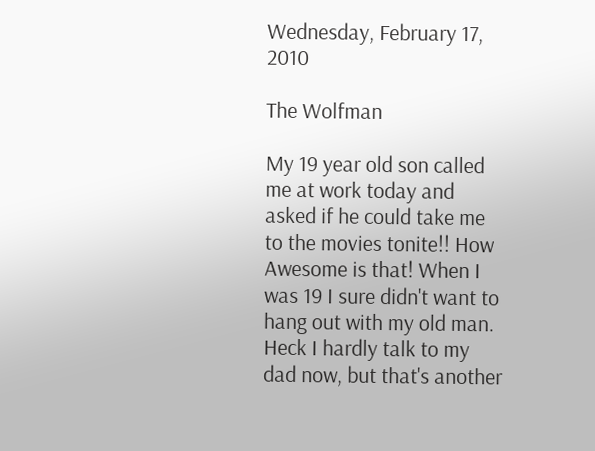Wednesday, February 17, 2010

The Wolfman

My 19 year old son called me at work today and asked if he could take me to the movies tonite!! How Awesome is that! When I was 19 I sure didn't want to hang out with my old man.  Heck I hardly talk to my dad now, but that's another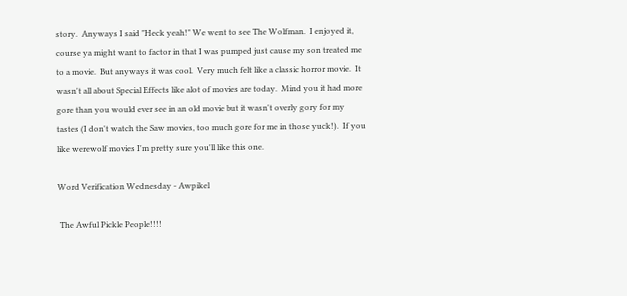story.  Anyways I said "Heck yeah!" We went to see The Wolfman.  I enjoyed it, course ya might want to factor in that I was pumped just cause my son treated me to a movie.  But anyways it was cool.  Very much felt like a classic horror movie.  It wasn't all about Special Effects like alot of movies are today.  Mind you it had more gore than you would ever see in an old movie but it wasn't overly gory for my tastes (I don't watch the Saw movies, too much gore for me in those yuck!).  If you like werewolf movies I'm pretty sure you'll like this one.

Word Verification Wednesday - Awpikel

 The Awful Pickle People!!!!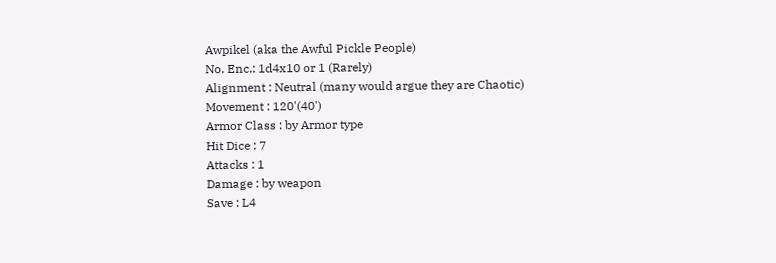Awpikel (aka the Awful Pickle People)
No. Enc.: 1d4x10 or 1 (Rarely)
Alignment : Neutral (many would argue they are Chaotic)
Movement : 120'(40')
Armor Class : by Armor type
Hit Dice : 7
Attacks : 1
Damage : by weapon
Save : L4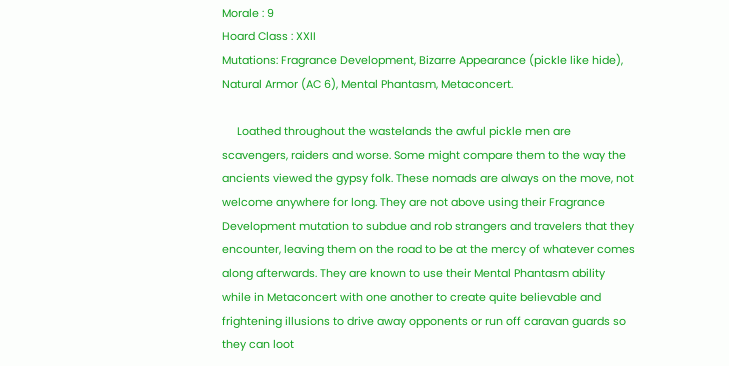Morale : 9
Hoard Class : XXII
Mutations: Fragrance Development, Bizarre Appearance (pickle like hide), Natural Armor (AC 6), Mental Phantasm, Metaconcert.

     Loathed throughout the wastelands the awful pickle men are scavengers, raiders and worse. Some might compare them to the way the ancients viewed the gypsy folk. These nomads are always on the move, not welcome anywhere for long. They are not above using their Fragrance Development mutation to subdue and rob strangers and travelers that they encounter, leaving them on the road to be at the mercy of whatever comes along afterwards. They are known to use their Mental Phantasm ability while in Metaconcert with one another to create quite believable and frightening illusions to drive away opponents or run off caravan guards so they can loot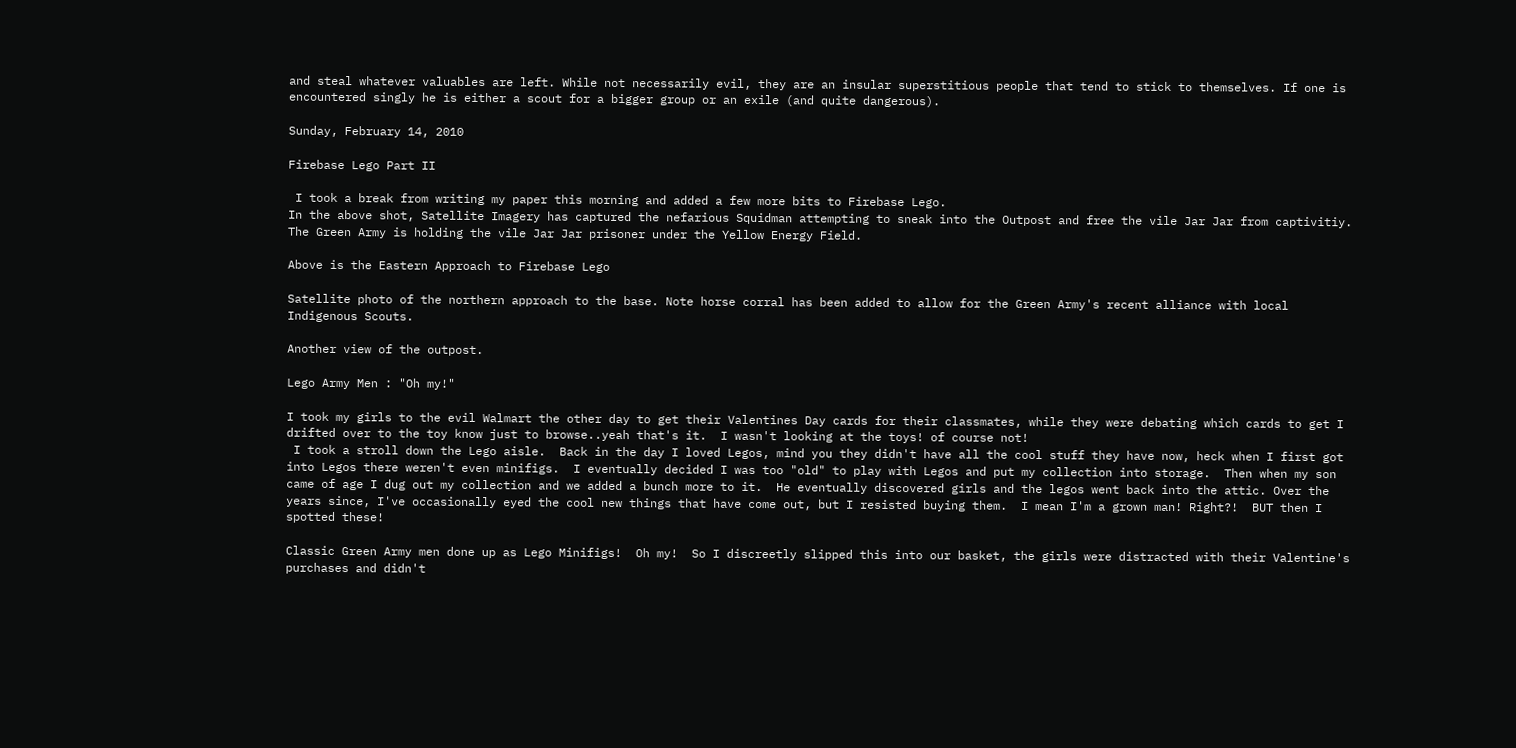and steal whatever valuables are left. While not necessarily evil, they are an insular superstitious people that tend to stick to themselves. If one is encountered singly he is either a scout for a bigger group or an exile (and quite dangerous).

Sunday, February 14, 2010

Firebase Lego Part II

 I took a break from writing my paper this morning and added a few more bits to Firebase Lego.
In the above shot, Satellite Imagery has captured the nefarious Squidman attempting to sneak into the Outpost and free the vile Jar Jar from captivitiy.  The Green Army is holding the vile Jar Jar prisoner under the Yellow Energy Field.

Above is the Eastern Approach to Firebase Lego

Satellite photo of the northern approach to the base. Note horse corral has been added to allow for the Green Army's recent alliance with local Indigenous Scouts.

Another view of the outpost.

Lego Army Men : "Oh my!"

I took my girls to the evil Walmart the other day to get their Valentines Day cards for their classmates, while they were debating which cards to get I drifted over to the toy know just to browse..yeah that's it.  I wasn't looking at the toys! of course not!
 I took a stroll down the Lego aisle.  Back in the day I loved Legos, mind you they didn't have all the cool stuff they have now, heck when I first got into Legos there weren't even minifigs.  I eventually decided I was too "old" to play with Legos and put my collection into storage.  Then when my son came of age I dug out my collection and we added a bunch more to it.  He eventually discovered girls and the legos went back into the attic. Over the years since, I've occasionally eyed the cool new things that have come out, but I resisted buying them.  I mean I'm a grown man! Right?!  BUT then I spotted these!

Classic Green Army men done up as Lego Minifigs!  Oh my!  So I discreetly slipped this into our basket, the girls were distracted with their Valentine's purchases and didn't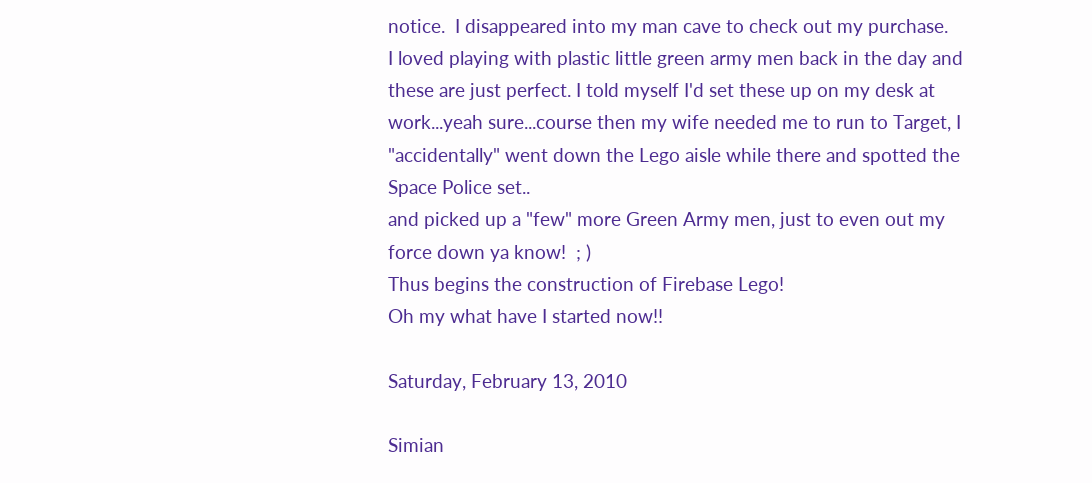notice.  I disappeared into my man cave to check out my purchase.
I loved playing with plastic little green army men back in the day and these are just perfect. I told myself I'd set these up on my desk at work...yeah sure...course then my wife needed me to run to Target, I "accidentally" went down the Lego aisle while there and spotted the Space Police set..
and picked up a "few" more Green Army men, just to even out my force down ya know!  ; )
Thus begins the construction of Firebase Lego!
Oh my what have I started now!!

Saturday, February 13, 2010

Simian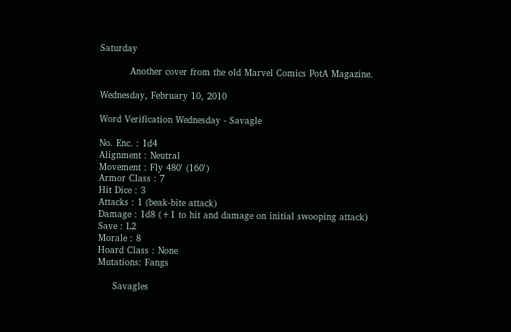Saturday

          Another cover from the old Marvel Comics PotA Magazine.

Wednesday, February 10, 2010

Word Verification Wednesday - Savagle

No. Enc. : 1d4
Alignment : Neutral
Movement : Fly 480' (160')
Armor Class : 7
Hit Dice : 3
Attacks : 1 (beak-bite attack)
Damage : 1d8 (+1 to hit and damage on initial swooping attack)
Save : L2
Morale : 8
Hoard Class : None
Mutations: Fangs

     Savagles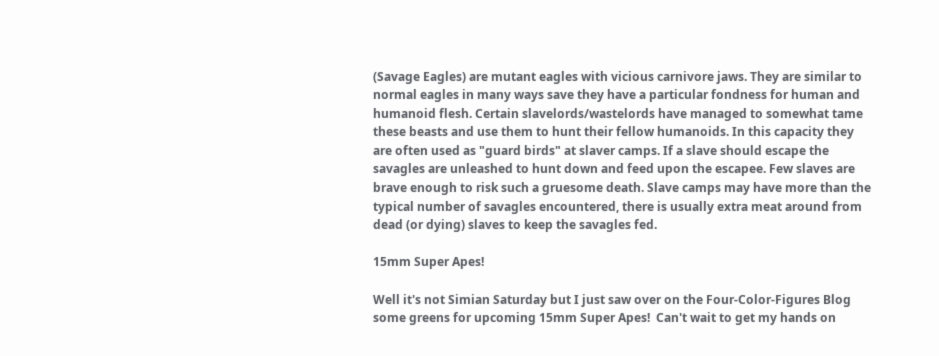(Savage Eagles) are mutant eagles with vicious carnivore jaws. They are similar to normal eagles in many ways save they have a particular fondness for human and humanoid flesh. Certain slavelords/wastelords have managed to somewhat tame these beasts and use them to hunt their fellow humanoids. In this capacity they are often used as "guard birds" at slaver camps. If a slave should escape the savagles are unleashed to hunt down and feed upon the escapee. Few slaves are brave enough to risk such a gruesome death. Slave camps may have more than the typical number of savagles encountered, there is usually extra meat around from dead (or dying) slaves to keep the savagles fed.

15mm Super Apes!

Well it's not Simian Saturday but I just saw over on the Four-Color-Figures Blog some greens for upcoming 15mm Super Apes!  Can't wait to get my hands on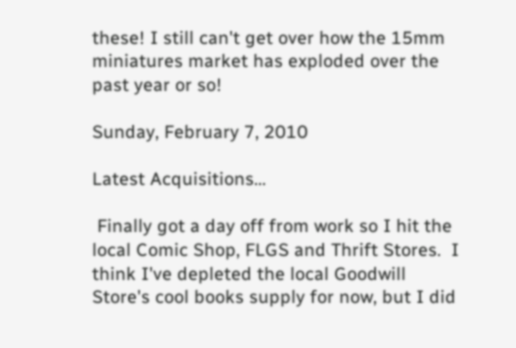these! I still can't get over how the 15mm miniatures market has exploded over the past year or so!

Sunday, February 7, 2010

Latest Acquisitions...

 Finally got a day off from work so I hit the local Comic Shop, FLGS and Thrift Stores.  I think I've depleted the local Goodwill Store's cool books supply for now, but I did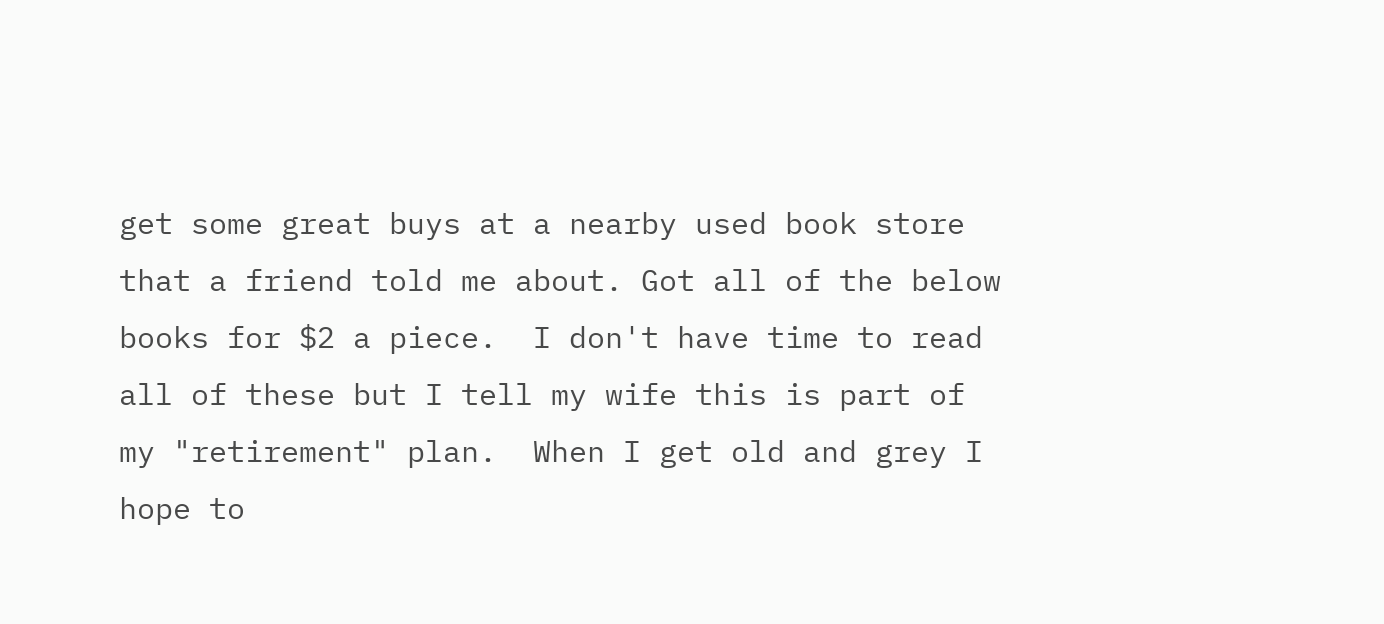get some great buys at a nearby used book store that a friend told me about. Got all of the below books for $2 a piece.  I don't have time to read all of these but I tell my wife this is part of my "retirement" plan.  When I get old and grey I hope to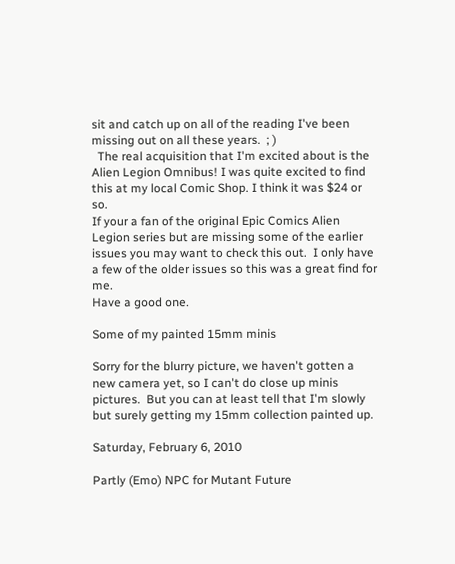sit and catch up on all of the reading I've been missing out on all these years.  ; )
  The real acquisition that I'm excited about is the Alien Legion Omnibus! I was quite excited to find this at my local Comic Shop. I think it was $24 or so.
If your a fan of the original Epic Comics Alien Legion series but are missing some of the earlier issues you may want to check this out.  I only have a few of the older issues so this was a great find for me.
Have a good one.

Some of my painted 15mm minis

Sorry for the blurry picture, we haven't gotten a new camera yet, so I can't do close up minis pictures.  But you can at least tell that I'm slowly but surely getting my 15mm collection painted up.

Saturday, February 6, 2010

Partly (Emo) NPC for Mutant Future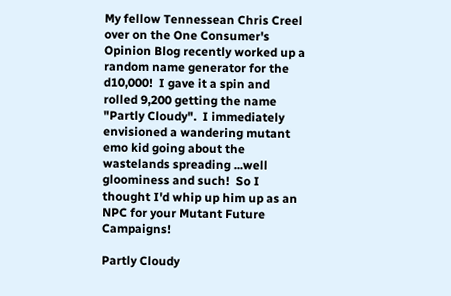My fellow Tennessean Chris Creel over on the One Consumer's Opinion Blog recently worked up a random name generator for the d10,000!  I gave it a spin and rolled 9,200 getting the name "Partly Cloudy".  I immediately envisioned a wandering mutant emo kid going about the wastelands spreading ...well gloominess and such!  So I thought I'd whip up him up as an NPC for your Mutant Future Campaigns!

Partly Cloudy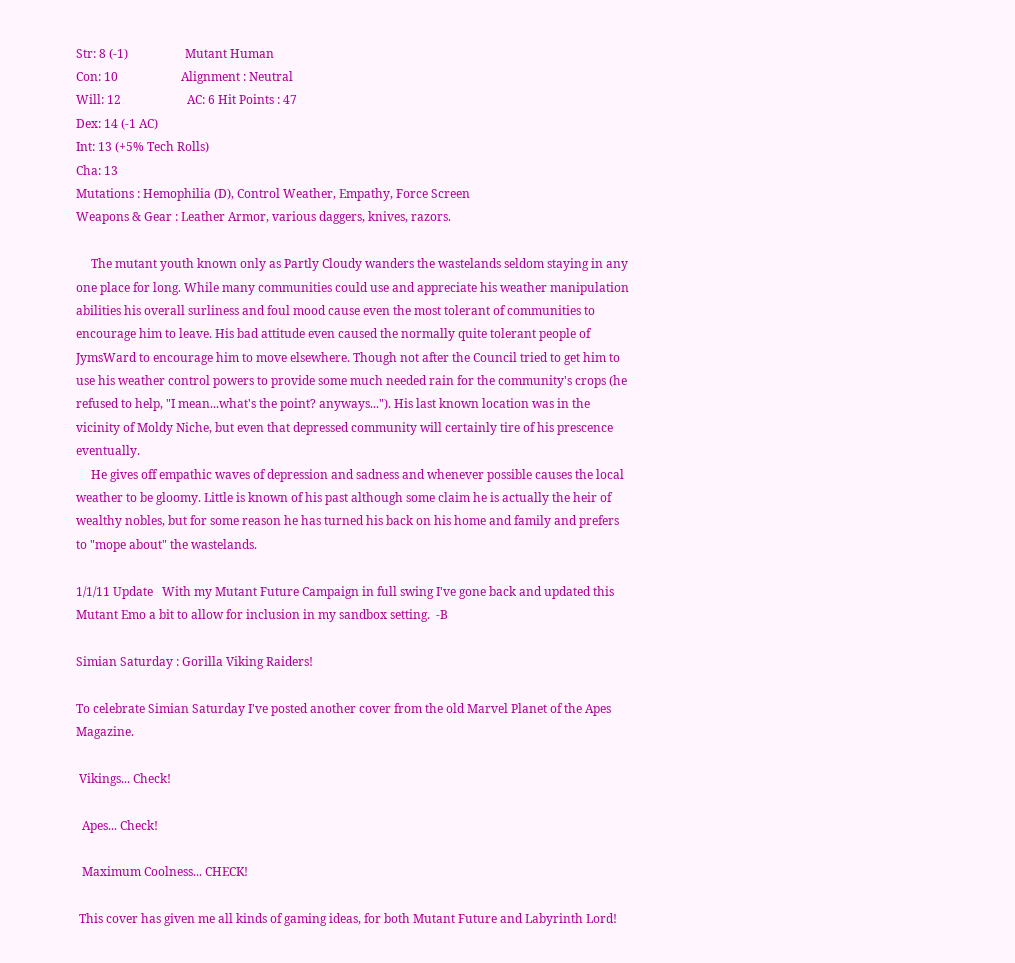Str: 8 (-1)                   Mutant Human
Con: 10                     Alignment : Neutral
Will: 12                      AC: 6 Hit Points : 47
Dex: 14 (-1 AC)
Int: 13 (+5% Tech Rolls)
Cha: 13
Mutations : Hemophilia (D), Control Weather, Empathy, Force Screen
Weapons & Gear : Leather Armor, various daggers, knives, razors.

     The mutant youth known only as Partly Cloudy wanders the wastelands seldom staying in any one place for long. While many communities could use and appreciate his weather manipulation abilities his overall surliness and foul mood cause even the most tolerant of communities to encourage him to leave. His bad attitude even caused the normally quite tolerant people of JymsWard to encourage him to move elsewhere. Though not after the Council tried to get him to use his weather control powers to provide some much needed rain for the community's crops (he refused to help, "I mean...what's the point? anyways..."). His last known location was in the vicinity of Moldy Niche, but even that depressed community will certainly tire of his prescence eventually.
     He gives off empathic waves of depression and sadness and whenever possible causes the local weather to be gloomy. Little is known of his past although some claim he is actually the heir of wealthy nobles, but for some reason he has turned his back on his home and family and prefers to "mope about" the wastelands.

1/1/11 Update   With my Mutant Future Campaign in full swing I've gone back and updated this Mutant Emo a bit to allow for inclusion in my sandbox setting.  -B

Simian Saturday : Gorilla Viking Raiders!

To celebrate Simian Saturday I've posted another cover from the old Marvel Planet of the Apes Magazine.

 Vikings... Check!

  Apes... Check!

  Maximum Coolness... CHECK!

 This cover has given me all kinds of gaming ideas, for both Mutant Future and Labyrinth Lord!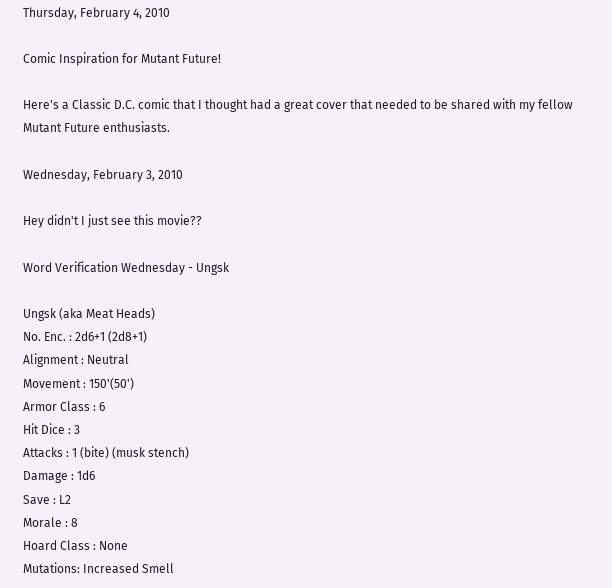Thursday, February 4, 2010

Comic Inspiration for Mutant Future!

Here's a Classic D.C. comic that I thought had a great cover that needed to be shared with my fellow Mutant Future enthusiasts.

Wednesday, February 3, 2010

Hey didn't I just see this movie??

Word Verification Wednesday - Ungsk

Ungsk (aka Meat Heads)
No. Enc. : 2d6+1 (2d8+1)
Alignment : Neutral
Movement : 150'(50')
Armor Class : 6
Hit Dice : 3
Attacks : 1 (bite) (musk stench)
Damage : 1d6
Save : L2
Morale : 8
Hoard Class : None
Mutations: Increased Smell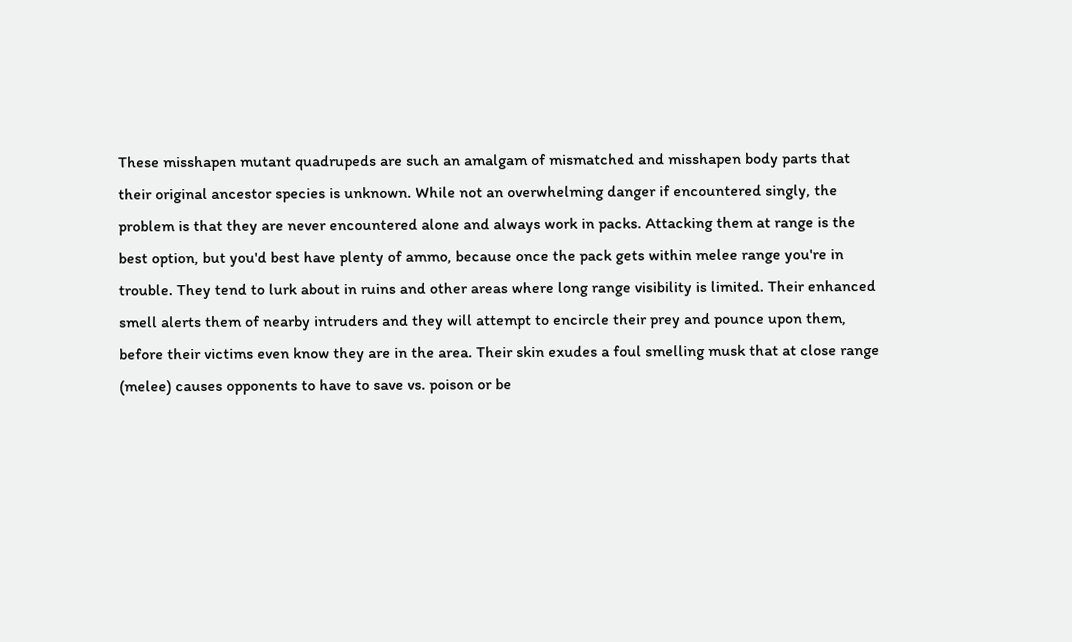These misshapen mutant quadrupeds are such an amalgam of mismatched and misshapen body parts that their original ancestor species is unknown. While not an overwhelming danger if encountered singly, the problem is that they are never encountered alone and always work in packs. Attacking them at range is the best option, but you'd best have plenty of ammo, because once the pack gets within melee range you're in trouble. They tend to lurk about in ruins and other areas where long range visibility is limited. Their enhanced smell alerts them of nearby intruders and they will attempt to encircle their prey and pounce upon them, before their victims even know they are in the area. Their skin exudes a foul smelling musk that at close range (melee) causes opponents to have to save vs. poison or be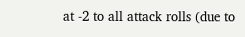at -2 to all attack rolls (due to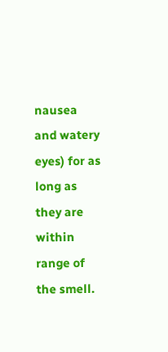nausea and watery eyes) for as long as they are within range of the smell.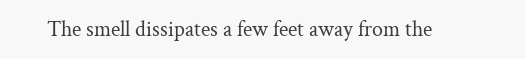The smell dissipates a few feet away from the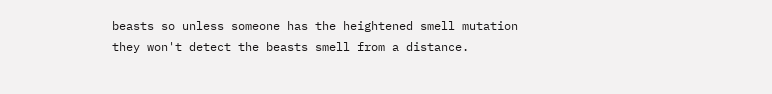beasts so unless someone has the heightened smell mutation they won't detect the beasts smell from a distance.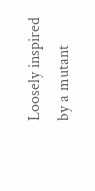Loosely inspired by a mutant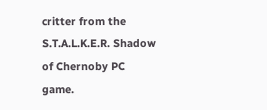critter from the S.T.A.L.K.E.R. Shadow of Chernoby PC game.